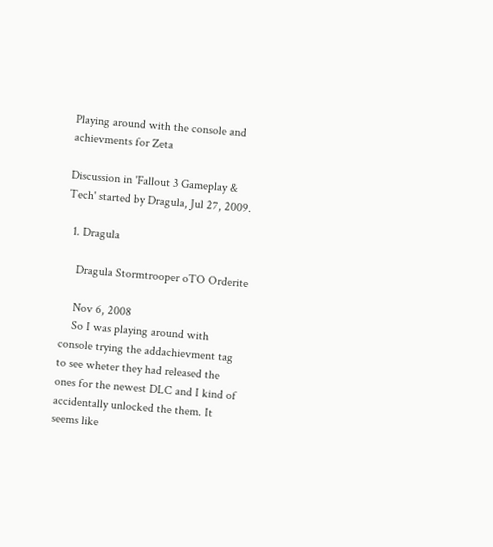Playing around with the console and achievments for Zeta

Discussion in 'Fallout 3 Gameplay & Tech' started by Dragula, Jul 27, 2009.

  1. Dragula

    Dragula Stormtrooper oTO Orderite

    Nov 6, 2008
    So I was playing around with console trying the addachievment tag to see wheter they had released the ones for the newest DLC and I kind of accidentally unlocked the them. It seems like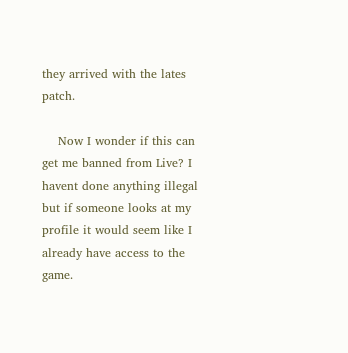they arrived with the lates patch.

    Now I wonder if this can get me banned from Live? I havent done anything illegal but if someone looks at my profile it would seem like I already have access to the game.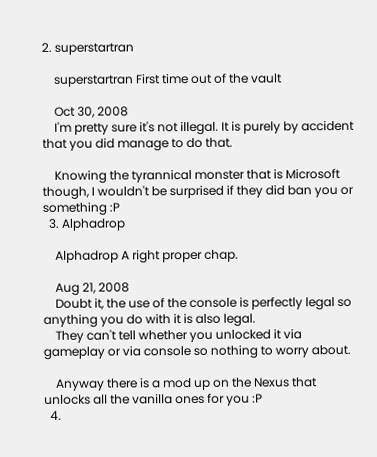2. superstartran

    superstartran First time out of the vault

    Oct 30, 2008
    I'm pretty sure it's not illegal. It is purely by accident that you did manage to do that.

    Knowing the tyrannical monster that is Microsoft though, I wouldn't be surprised if they did ban you or something :P
  3. Alphadrop

    Alphadrop A right proper chap.

    Aug 21, 2008
    Doubt it, the use of the console is perfectly legal so anything you do with it is also legal.
    They can't tell whether you unlocked it via gameplay or via console so nothing to worry about.

    Anyway there is a mod up on the Nexus that unlocks all the vanilla ones for you :P
  4.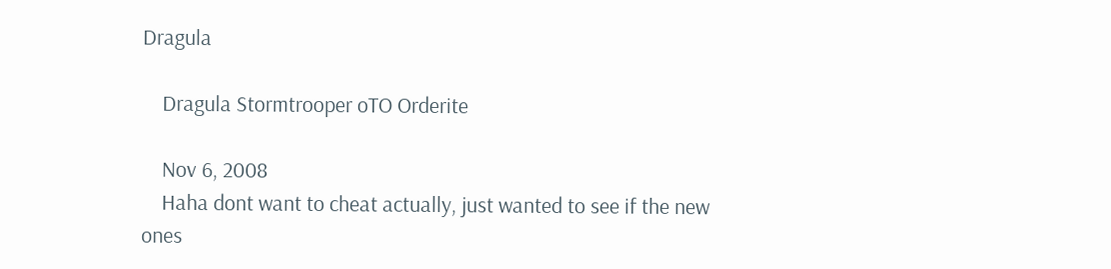Dragula

    Dragula Stormtrooper oTO Orderite

    Nov 6, 2008
    Haha dont want to cheat actually, just wanted to see if the new ones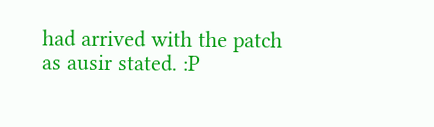had arrived with the patch as ausir stated. :P